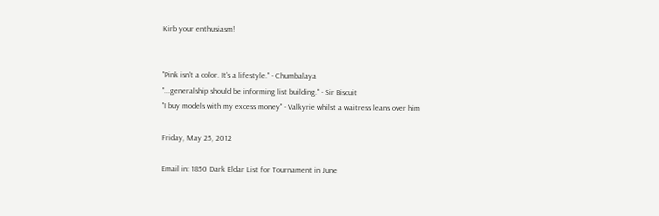Kirb your enthusiasm!


"Pink isn't a color. It's a lifestyle." - Chumbalaya
"...generalship should be informing list building." - Sir Biscuit
"I buy models with my excess money" - Valkyrie whilst a waitress leans over him

Friday, May 25, 2012

Email in: 1850 Dark Eldar List for Tournament in June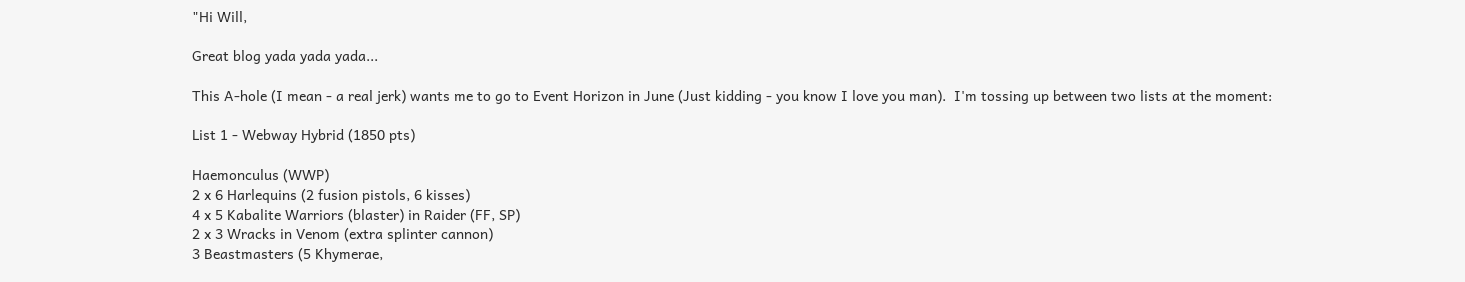"Hi Will,

Great blog yada yada yada...

This A-hole (I mean - a real jerk) wants me to go to Event Horizon in June (Just kidding - you know I love you man).  I'm tossing up between two lists at the moment:

List 1 - Webway Hybrid (1850 pts)

Haemonculus (WWP)
2 x 6 Harlequins (2 fusion pistols, 6 kisses)
4 x 5 Kabalite Warriors (blaster) in Raider (FF, SP)
2 x 3 Wracks in Venom (extra splinter cannon)
3 Beastmasters (5 Khymerae,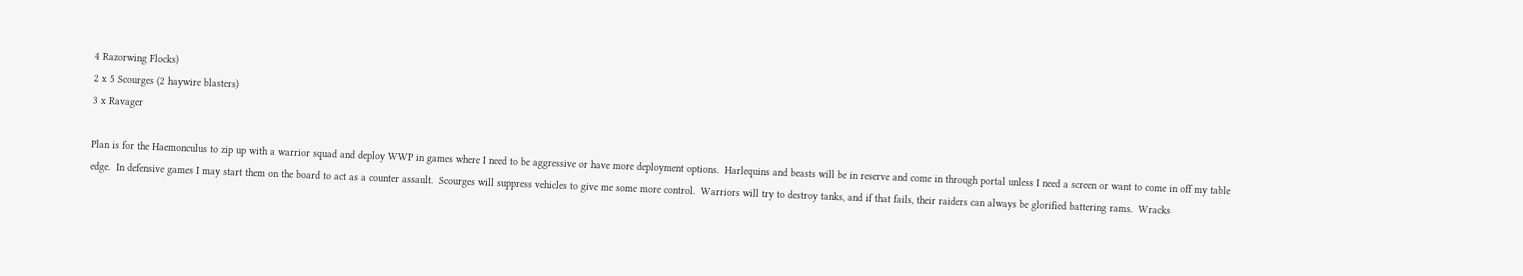4 Razorwing Flocks)
2 x 5 Scourges (2 haywire blasters)
3 x Ravager

Plan is for the Haemonculus to zip up with a warrior squad and deploy WWP in games where I need to be aggressive or have more deployment options.  Harlequins and beasts will be in reserve and come in through portal unless I need a screen or want to come in off my table edge.  In defensive games I may start them on the board to act as a counter assault.  Scourges will suppress vehicles to give me some more control.  Warriors will try to destroy tanks, and if that fails, their raiders can always be glorified battering rams.  Wracks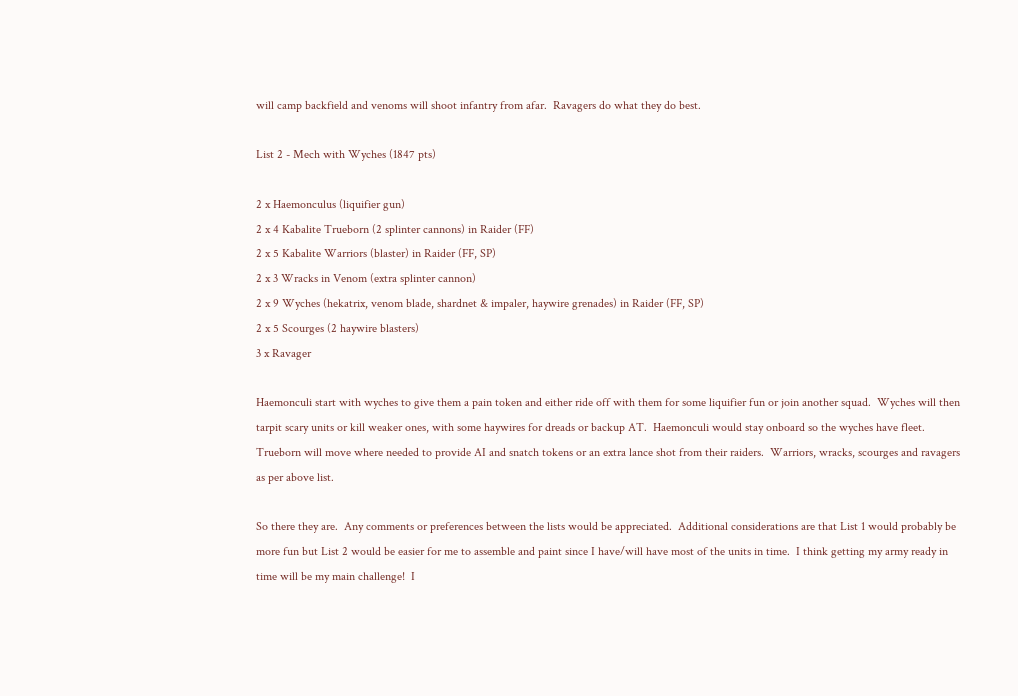will camp backfield and venoms will shoot infantry from afar.  Ravagers do what they do best.

List 2 - Mech with Wyches (1847 pts)

2 x Haemonculus (liquifier gun)
2 x 4 Kabalite Trueborn (2 splinter cannons) in Raider (FF)
2 x 5 Kabalite Warriors (blaster) in Raider (FF, SP)
2 x 3 Wracks in Venom (extra splinter cannon)
2 x 9 Wyches (hekatrix, venom blade, shardnet & impaler, haywire grenades) in Raider (FF, SP)
2 x 5 Scourges (2 haywire blasters)
3 x Ravager

Haemonculi start with wyches to give them a pain token and either ride off with them for some liquifier fun or join another squad.  Wyches will then tarpit scary units or kill weaker ones, with some haywires for dreads or backup AT.  Haemonculi would stay onboard so the wyches have fleet.  Trueborn will move where needed to provide AI and snatch tokens or an extra lance shot from their raiders.  Warriors, wracks, scourges and ravagers as per above list.

So there they are.  Any comments or preferences between the lists would be appreciated.  Additional considerations are that List 1 would probably be more fun but List 2 would be easier for me to assemble and paint since I have/will have most of the units in time.  I think getting my army ready in time will be my main challenge!  I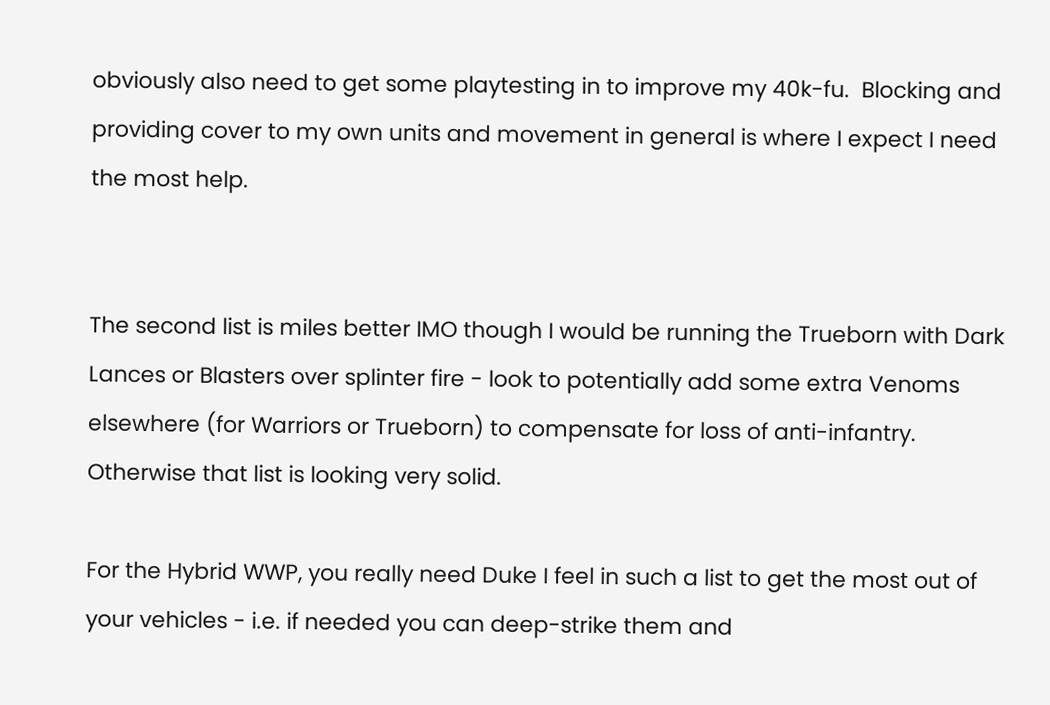obviously also need to get some playtesting in to improve my 40k-fu.  Blocking and providing cover to my own units and movement in general is where I expect I need the most help.


The second list is miles better IMO though I would be running the Trueborn with Dark Lances or Blasters over splinter fire - look to potentially add some extra Venoms elsewhere (for Warriors or Trueborn) to compensate for loss of anti-infantry. Otherwise that list is looking very solid.

For the Hybrid WWP, you really need Duke I feel in such a list to get the most out of your vehicles - i.e. if needed you can deep-strike them and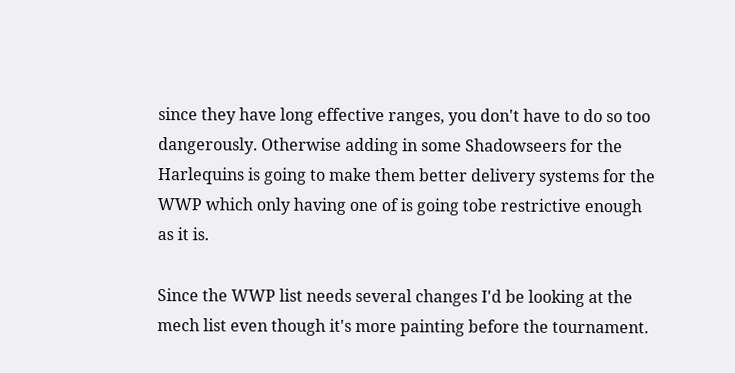since they have long effective ranges, you don't have to do so too dangerously. Otherwise adding in some Shadowseers for the Harlequins is going to make them better delivery systems for the WWP which only having one of is going tobe restrictive enough as it is.

Since the WWP list needs several changes I'd be looking at the mech list even though it's more painting before the tournament.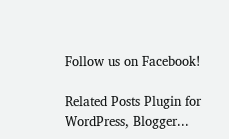Follow us on Facebook!

Related Posts Plugin for WordPress, Blogger...